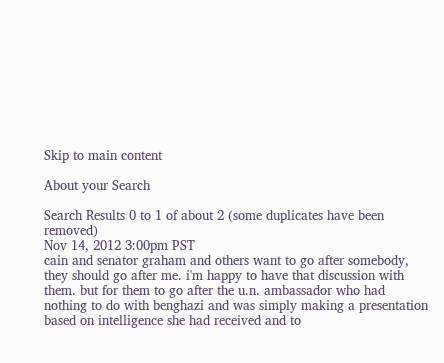Skip to main content

About your Search

Search Results 0 to 1 of about 2 (some duplicates have been removed)
Nov 14, 2012 3:00pm PST
cain and senator graham and others want to go after somebody, they should go after me. i'm happy to have that discussion with them. but for them to go after the u.n. ambassador who had nothing to do with benghazi and was simply making a presentation based on intelligence she had received and to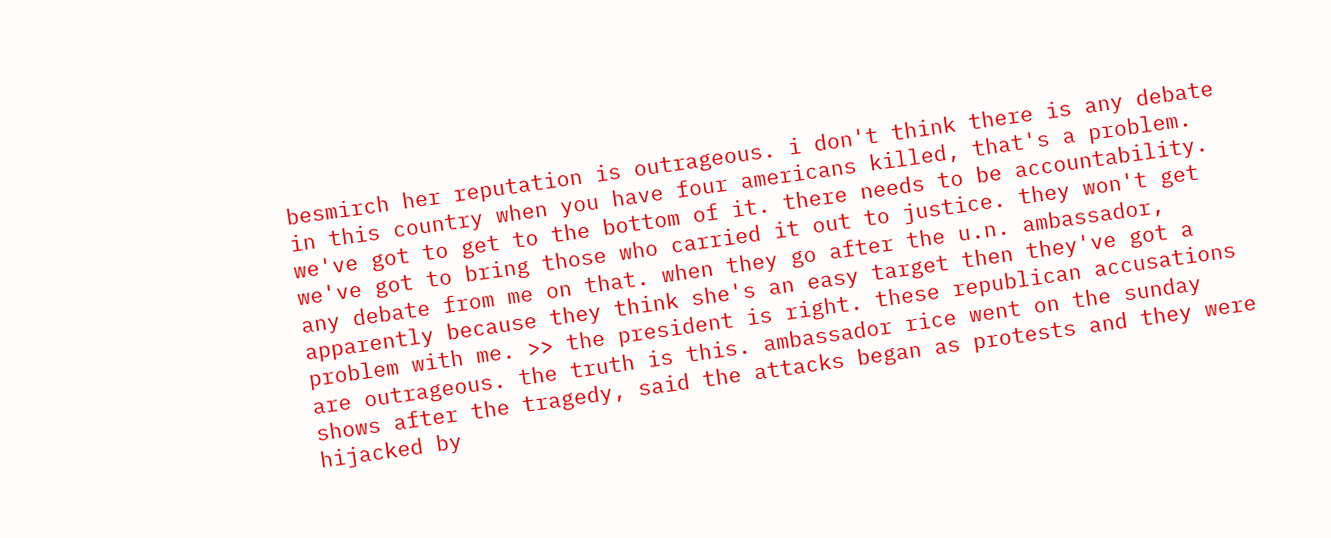besmirch her reputation is outrageous. i don't think there is any debate in this country when you have four americans killed, that's a problem. we've got to get to the bottom of it. there needs to be accountability. we've got to bring those who carried it out to justice. they won't get any debate from me on that. when they go after the u.n. ambassador, apparently because they think she's an easy target then they've got a problem with me. >> the president is right. these republican accusations are outrageous. the truth is this. ambassador rice went on the sunday shows after the tragedy, said the attacks began as protests and they were hijacked by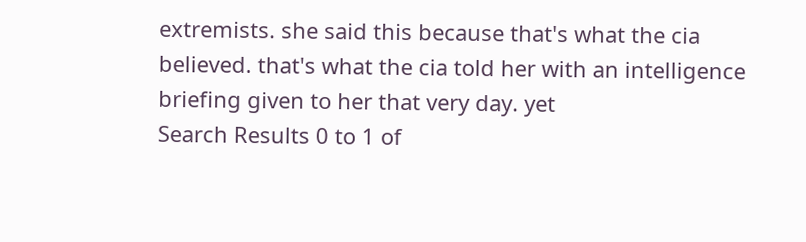extremists. she said this because that's what the cia believed. that's what the cia told her with an intelligence briefing given to her that very day. yet
Search Results 0 to 1 of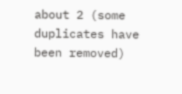about 2 (some duplicates have been removed)